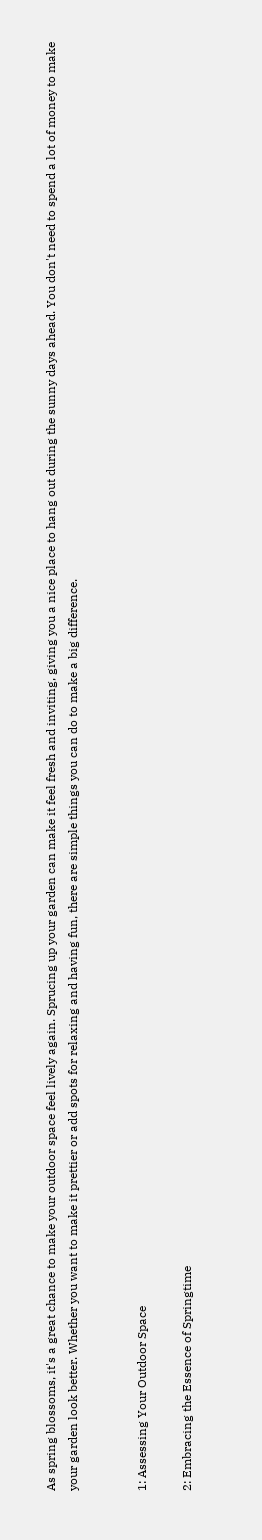As spring blossoms, it's a great chance to make your outdoor space feel lively again. Sprucing up your garden can make it feel fresh and inviting, giving you a nice place to hang out during the sunny days ahead. You don't need to spend a lot of money to make your garden look better. Whether you want to make it prettier or add spots for relaxing and having fun, there are simple things you can do to make a big difference.


1: Assessing Your Outdoor Space

2: Embracing the Essence of Springtime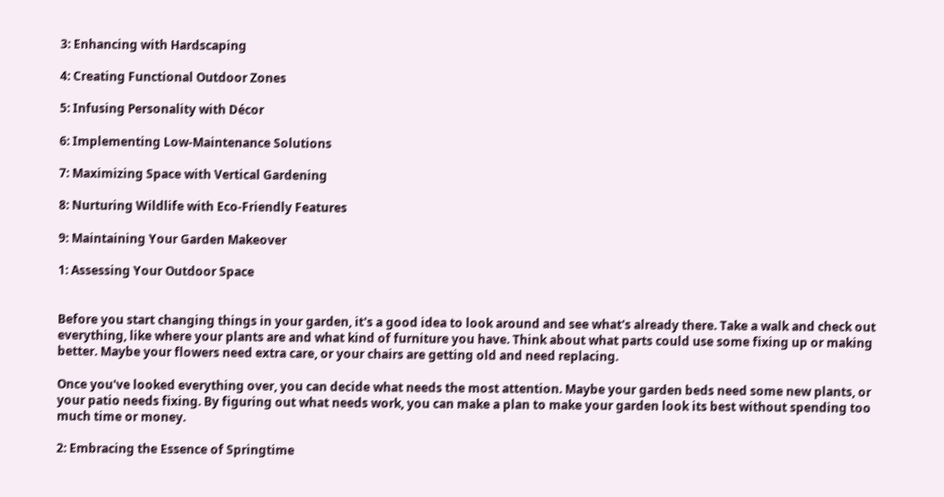3: Enhancing with Hardscaping

4: Creating Functional Outdoor Zones

5: Infusing Personality with Décor

6: Implementing Low-Maintenance Solutions

7: Maximizing Space with Vertical Gardening

8: Nurturing Wildlife with Eco-Friendly Features

9: Maintaining Your Garden Makeover

1: Assessing Your Outdoor Space


Before you start changing things in your garden, it's a good idea to look around and see what's already there. Take a walk and check out everything, like where your plants are and what kind of furniture you have. Think about what parts could use some fixing up or making better. Maybe your flowers need extra care, or your chairs are getting old and need replacing.

Once you've looked everything over, you can decide what needs the most attention. Maybe your garden beds need some new plants, or your patio needs fixing. By figuring out what needs work, you can make a plan to make your garden look its best without spending too much time or money.

2: Embracing the Essence of Springtime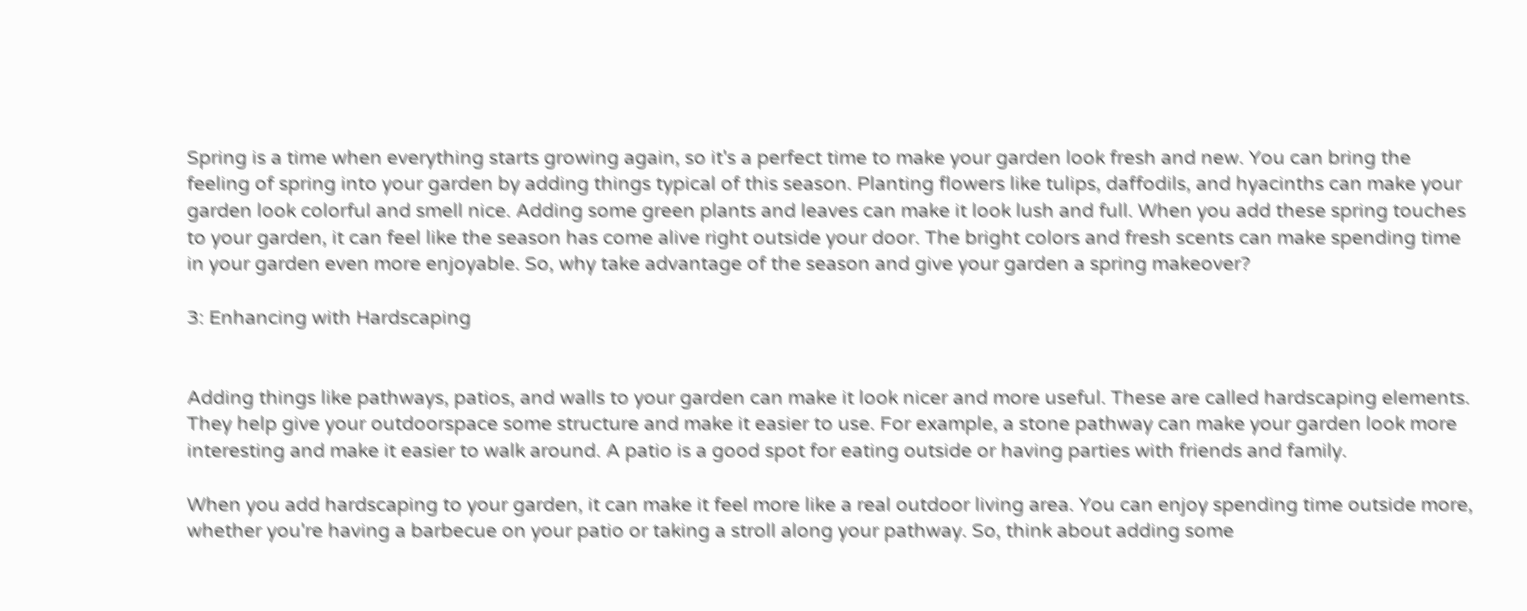Spring is a time when everything starts growing again, so it's a perfect time to make your garden look fresh and new. You can bring the feeling of spring into your garden by adding things typical of this season. Planting flowers like tulips, daffodils, and hyacinths can make your garden look colorful and smell nice. Adding some green plants and leaves can make it look lush and full. When you add these spring touches to your garden, it can feel like the season has come alive right outside your door. The bright colors and fresh scents can make spending time in your garden even more enjoyable. So, why take advantage of the season and give your garden a spring makeover?

3: Enhancing with Hardscaping


Adding things like pathways, patios, and walls to your garden can make it look nicer and more useful. These are called hardscaping elements. They help give your outdoorspace some structure and make it easier to use. For example, a stone pathway can make your garden look more interesting and make it easier to walk around. A patio is a good spot for eating outside or having parties with friends and family.

When you add hardscaping to your garden, it can make it feel more like a real outdoor living area. You can enjoy spending time outside more, whether you're having a barbecue on your patio or taking a stroll along your pathway. So, think about adding some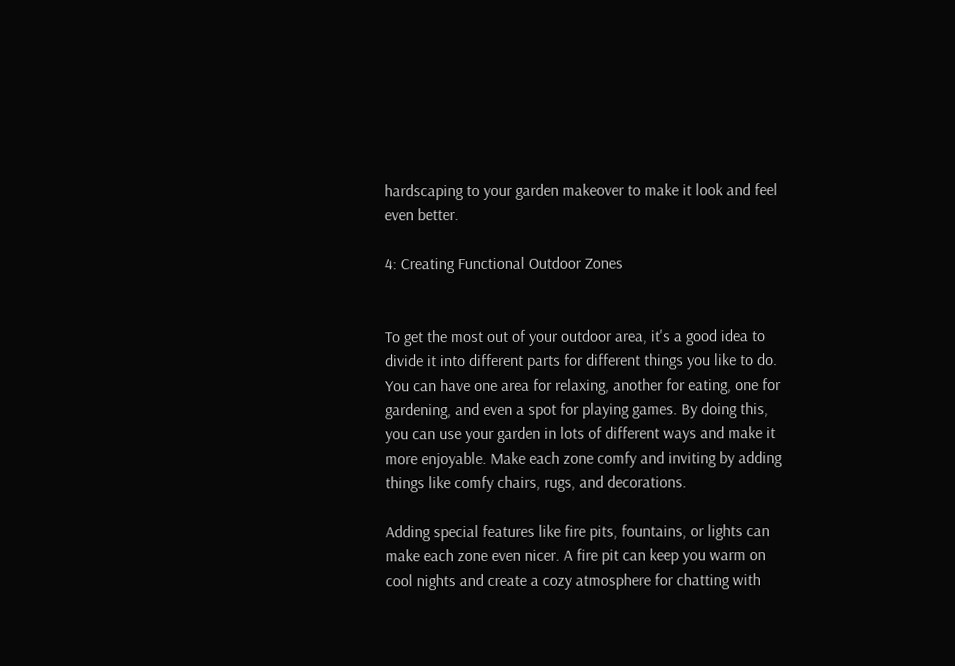hardscaping to your garden makeover to make it look and feel even better.

4: Creating Functional Outdoor Zones


To get the most out of your outdoor area, it's a good idea to divide it into different parts for different things you like to do. You can have one area for relaxing, another for eating, one for gardening, and even a spot for playing games. By doing this, you can use your garden in lots of different ways and make it more enjoyable. Make each zone comfy and inviting by adding things like comfy chairs, rugs, and decorations.

Adding special features like fire pits, fountains, or lights can make each zone even nicer. A fire pit can keep you warm on cool nights and create a cozy atmosphere for chatting with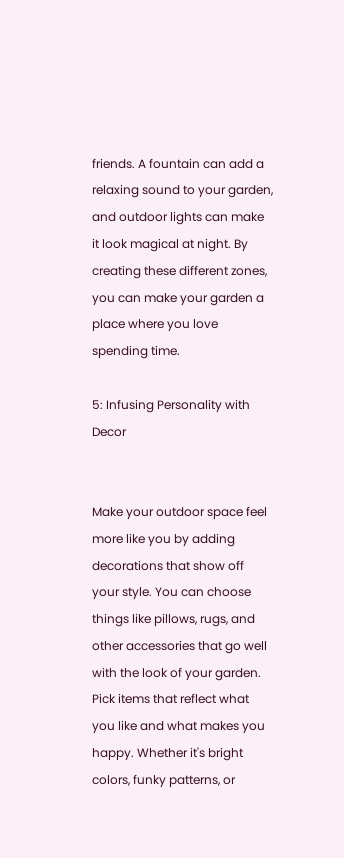friends. A fountain can add a relaxing sound to your garden, and outdoor lights can make it look magical at night. By creating these different zones, you can make your garden a place where you love spending time.

5: Infusing Personality with Decor


Make your outdoor space feel more like you by adding decorations that show off your style. You can choose things like pillows, rugs, and other accessories that go well with the look of your garden. Pick items that reflect what you like and what makes you happy. Whether it's bright colors, funky patterns, or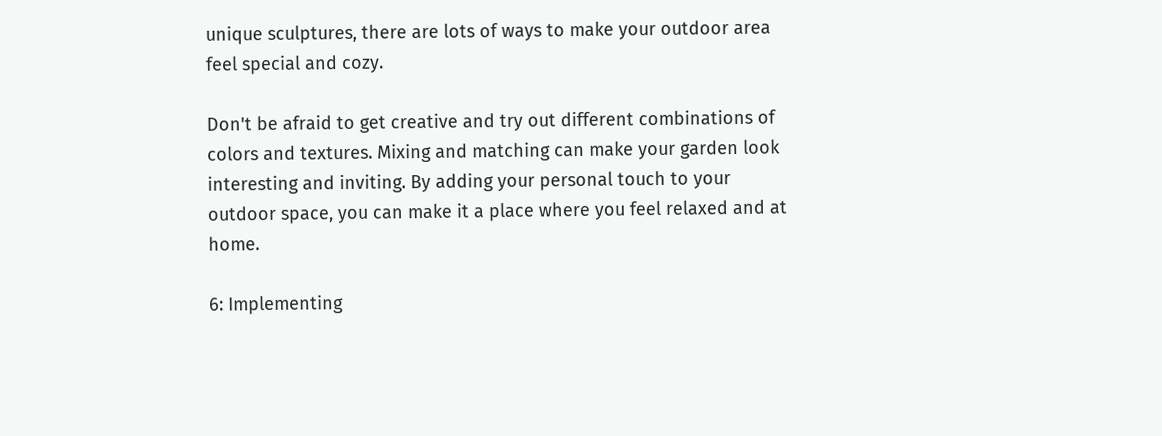unique sculptures, there are lots of ways to make your outdoor area feel special and cozy.

Don't be afraid to get creative and try out different combinations of colors and textures. Mixing and matching can make your garden look interesting and inviting. By adding your personal touch to your outdoor space, you can make it a place where you feel relaxed and at home.

6: Implementing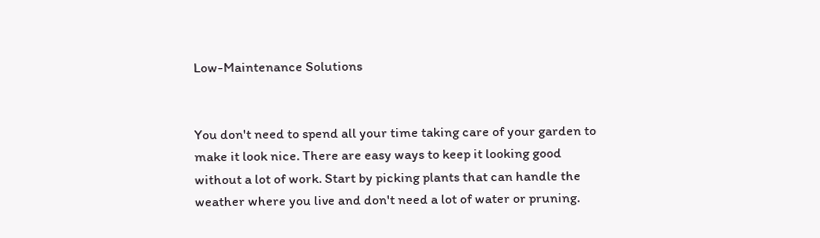Low-Maintenance Solutions


You don't need to spend all your time taking care of your garden to make it look nice. There are easy ways to keep it looking good without a lot of work. Start by picking plants that can handle the weather where you live and don't need a lot of water or pruning.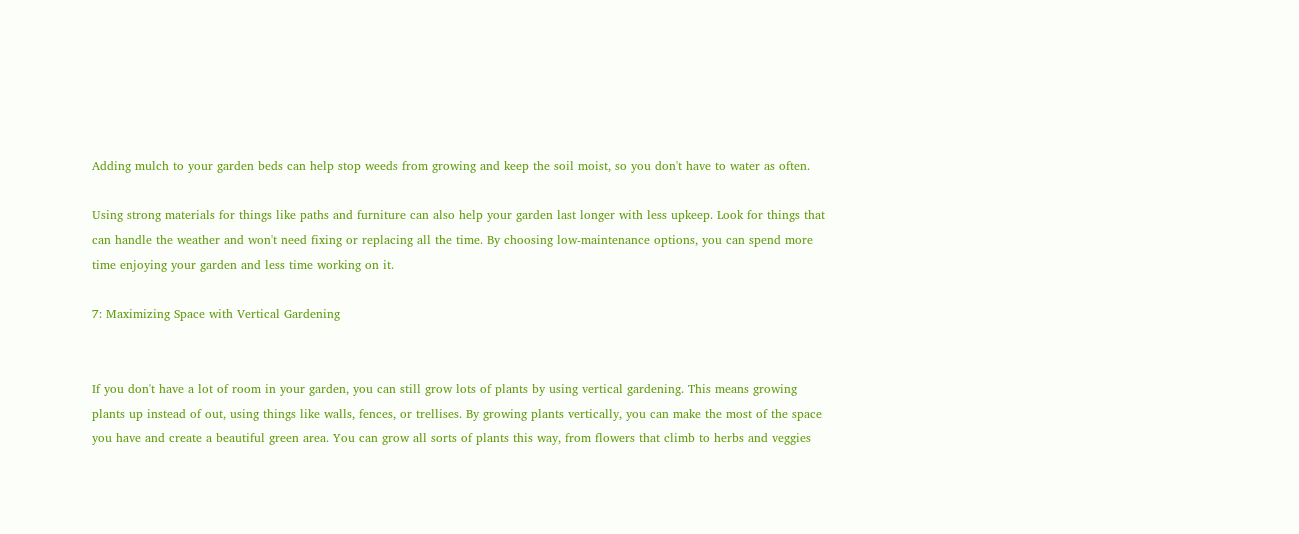Adding mulch to your garden beds can help stop weeds from growing and keep the soil moist, so you don't have to water as often.

Using strong materials for things like paths and furniture can also help your garden last longer with less upkeep. Look for things that can handle the weather and won't need fixing or replacing all the time. By choosing low-maintenance options, you can spend more time enjoying your garden and less time working on it.

7: Maximizing Space with Vertical Gardening


If you don't have a lot of room in your garden, you can still grow lots of plants by using vertical gardening. This means growing plants up instead of out, using things like walls, fences, or trellises. By growing plants vertically, you can make the most of the space you have and create a beautiful green area. You can grow all sorts of plants this way, from flowers that climb to herbs and veggies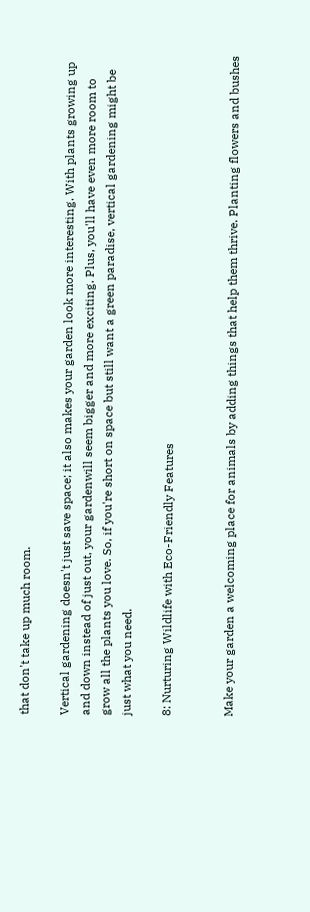that don't take up much room.

Vertical gardening doesn't just save space; it also makes your garden look more interesting. With plants growing up and down instead of just out, your gardenwill seem bigger and more exciting. Plus, you'll have even more room to grow all the plants you love. So, if you're short on space but still want a green paradise, vertical gardening might be just what you need.

8: Nurturing Wildlife with Eco-Friendly Features


Make your garden a welcoming place for animals by adding things that help them thrive. Planting flowers and bushes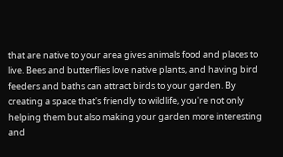that are native to your area gives animals food and places to live. Bees and butterflies love native plants, and having bird feeders and baths can attract birds to your garden. By creating a space that's friendly to wildlife, you're not only helping them but also making your garden more interesting and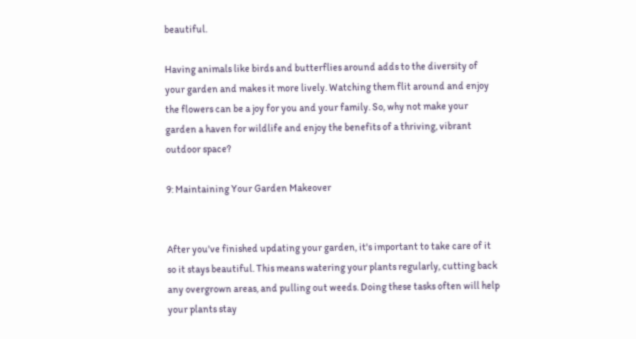beautiful.

Having animals like birds and butterflies around adds to the diversity of your garden and makes it more lively. Watching them flit around and enjoy the flowers can be a joy for you and your family. So, why not make your garden a haven for wildlife and enjoy the benefits of a thriving, vibrant outdoor space?

9: Maintaining Your Garden Makeover


After you've finished updating your garden, it's important to take care of it so it stays beautiful. This means watering your plants regularly, cutting back any overgrown areas, and pulling out weeds. Doing these tasks often will help your plants stay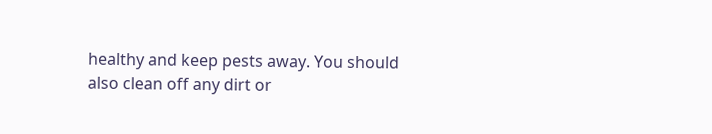healthy and keep pests away. You should also clean off any dirt or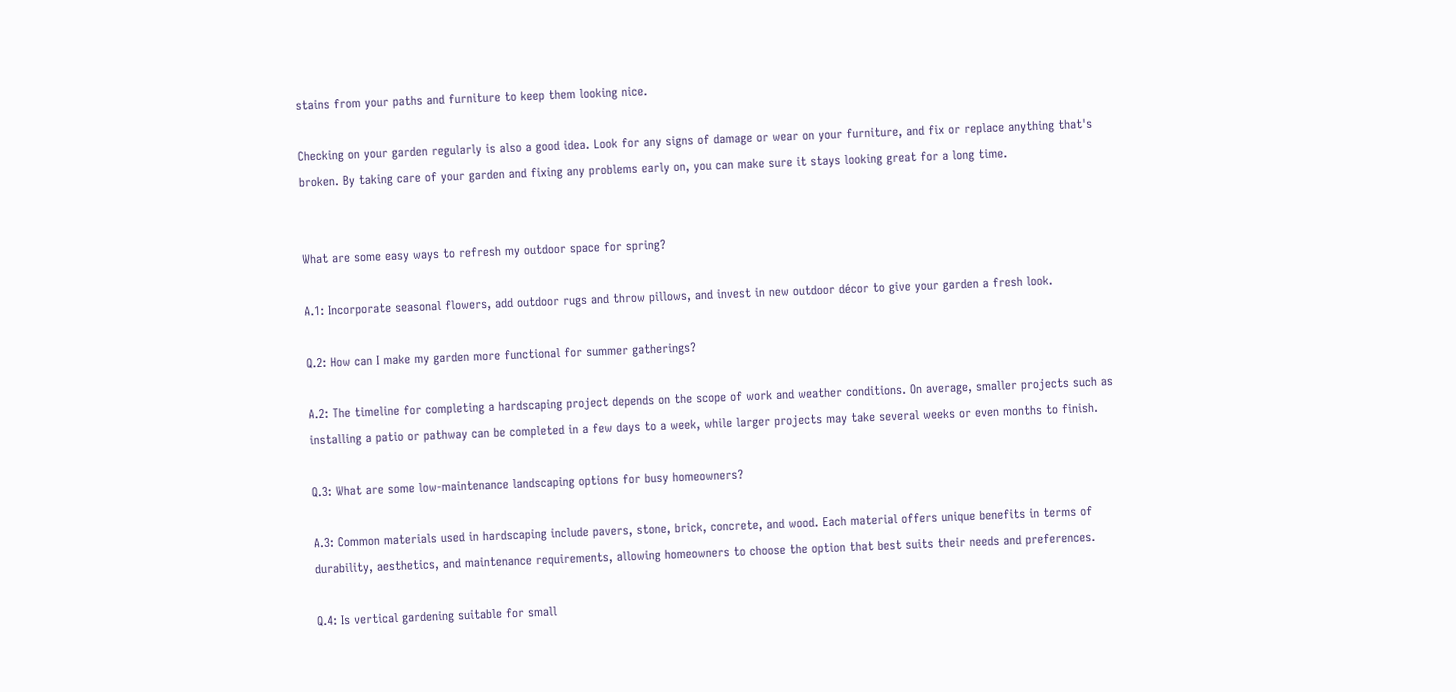stains from your paths and furniture to keep them looking nice.

Checking on your garden regularly is also a good idea. Look for any signs of damage or wear on your furniture, and fix or replace anything that's broken. By taking care of your garden and fixing any problems early on, you can make sure it stays looking great for a long time.


What are some easy ways to refresh my outdoor space for spring?

A.1: Incorporate seasonal flowers, add outdoor rugs and throw pillows, and invest in new outdoor décor to give your garden a fresh look.

Q.2: How can I make my garden more functional for summer gatherings?

A.2: The timeline for completing a hardscaping project depends on the scope of work and weather conditions. On average, smaller projects such as installing a patio or pathway can be completed in a few days to a week, while larger projects may take several weeks or even months to finish.

Q.3: What are some low-maintenance landscaping options for busy homeowners?

A.3: Common materials used in hardscaping include pavers, stone, brick, concrete, and wood. Each material offers unique benefits in terms of durability, aesthetics, and maintenance requirements, allowing homeowners to choose the option that best suits their needs and preferences.

Q.4: Is vertical gardening suitable for small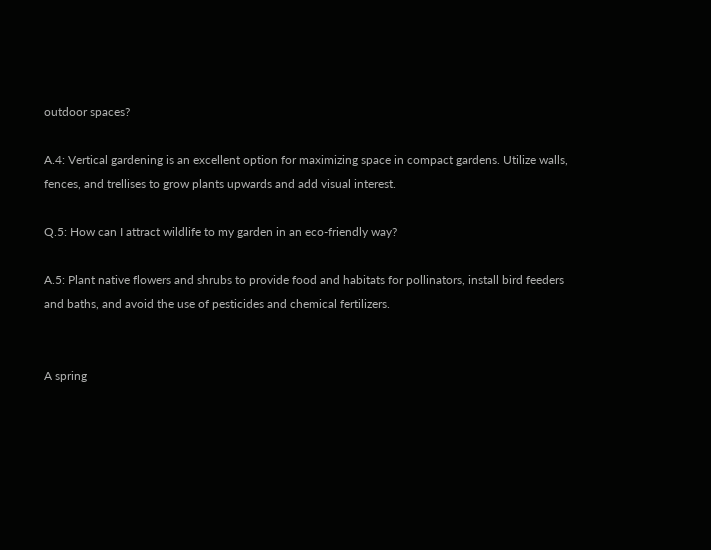outdoor spaces?

A.4: Vertical gardening is an excellent option for maximizing space in compact gardens. Utilize walls, fences, and trellises to grow plants upwards and add visual interest.

Q.5: How can I attract wildlife to my garden in an eco-friendly way?

A.5: Plant native flowers and shrubs to provide food and habitats for pollinators, install bird feeders and baths, and avoid the use of pesticides and chemical fertilizers.


A spring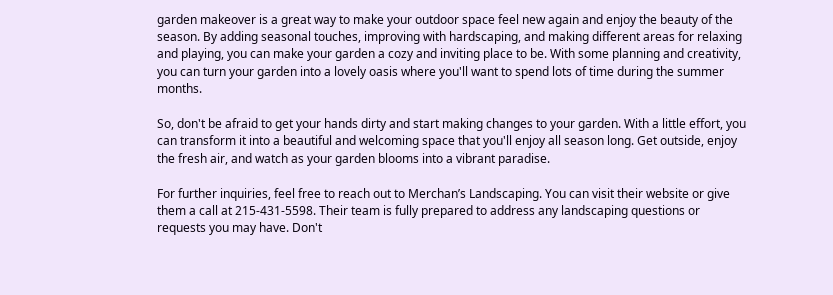garden makeover is a great way to make your outdoor space feel new again and enjoy the beauty of the season. By adding seasonal touches, improving with hardscaping, and making different areas for relaxing and playing, you can make your garden a cozy and inviting place to be. With some planning and creativity, you can turn your garden into a lovely oasis where you'll want to spend lots of time during the summer months.

So, don't be afraid to get your hands dirty and start making changes to your garden. With a little effort, you can transform it into a beautiful and welcoming space that you'll enjoy all season long. Get outside, enjoy the fresh air, and watch as your garden blooms into a vibrant paradise.

For further inquiries, feel free to reach out to Merchan’s Landscaping. You can visit their website or give them a call at 215-431-5598. Their team is fully prepared to address any landscaping questions or requests you may have. Don't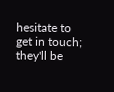hesitate to get in touch; they'll be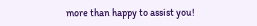more than happy to assist you!